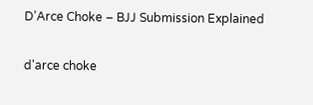D’Arce Choke – BJJ Submission Explained

d'arce choke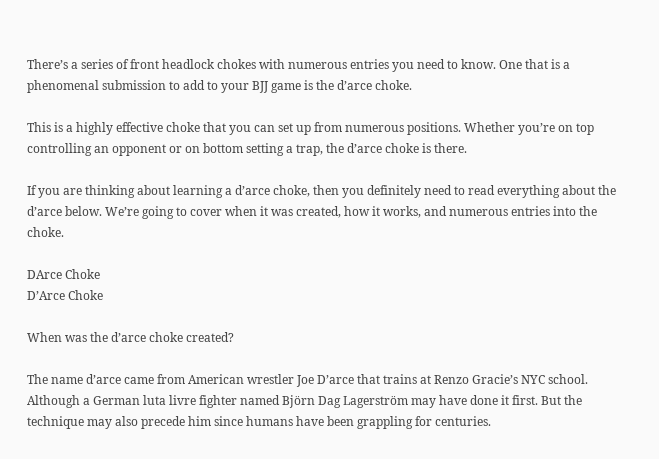There’s a series of front headlock chokes with numerous entries you need to know. One that is a phenomenal submission to add to your BJJ game is the d’arce choke.

This is a highly effective choke that you can set up from numerous positions. Whether you’re on top controlling an opponent or on bottom setting a trap, the d’arce choke is there.

If you are thinking about learning a d’arce choke, then you definitely need to read everything about the d’arce below. We’re going to cover when it was created, how it works, and numerous entries into the choke.

DArce Choke
D’Arce Choke

When was the d’arce choke created?

The name d’arce came from American wrestler Joe D’arce that trains at Renzo Gracie’s NYC school. Although a German luta livre fighter named Björn Dag Lagerström may have done it first. But the technique may also precede him since humans have been grappling for centuries.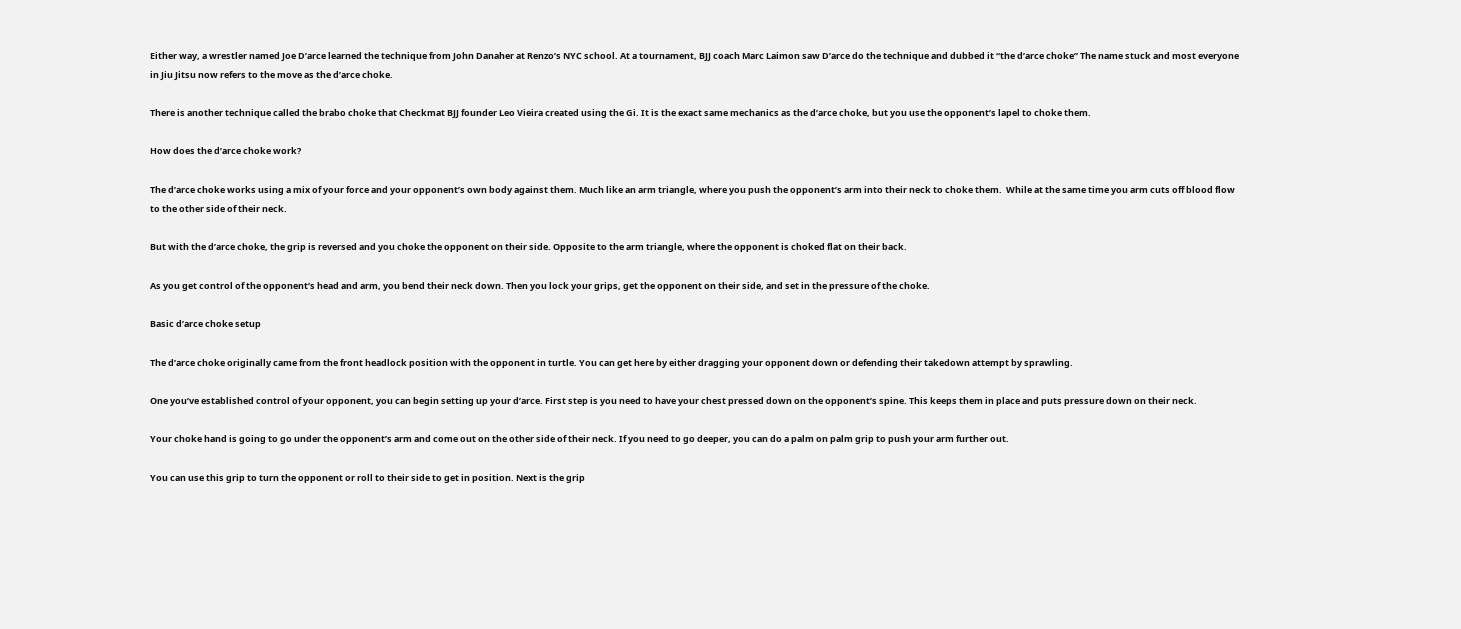Either way, a wrestler named Joe D’arce learned the technique from John Danaher at Renzo’s NYC school. At a tournament, BJJ coach Marc Laimon saw D’arce do the technique and dubbed it “the d’arce choke” The name stuck and most everyone in Jiu Jitsu now refers to the move as the d’arce choke.

There is another technique called the brabo choke that Checkmat BJJ founder Leo Vieira created using the Gi. It is the exact same mechanics as the d’arce choke, but you use the opponent’s lapel to choke them.

How does the d’arce choke work?

The d’arce choke works using a mix of your force and your opponent’s own body against them. Much like an arm triangle, where you push the opponent’s arm into their neck to choke them.  While at the same time you arm cuts off blood flow to the other side of their neck.

But with the d’arce choke, the grip is reversed and you choke the opponent on their side. Opposite to the arm triangle, where the opponent is choked flat on their back.

As you get control of the opponent’s head and arm, you bend their neck down. Then you lock your grips, get the opponent on their side, and set in the pressure of the choke.

Basic d’arce choke setup

The d’arce choke originally came from the front headlock position with the opponent in turtle. You can get here by either dragging your opponent down or defending their takedown attempt by sprawling.

One you’ve established control of your opponent, you can begin setting up your d’arce. First step is you need to have your chest pressed down on the opponent’s spine. This keeps them in place and puts pressure down on their neck.

Your choke hand is going to go under the opponent’s arm and come out on the other side of their neck. If you need to go deeper, you can do a palm on palm grip to push your arm further out.

You can use this grip to turn the opponent or roll to their side to get in position. Next is the grip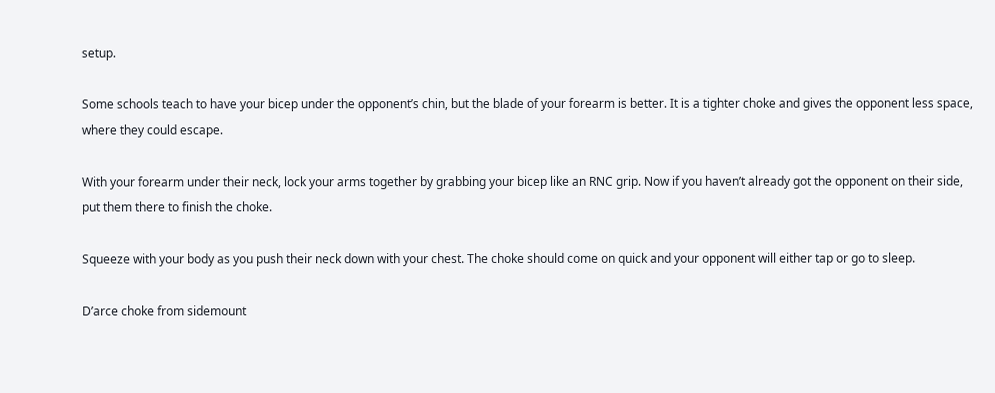setup.

Some schools teach to have your bicep under the opponent’s chin, but the blade of your forearm is better. It is a tighter choke and gives the opponent less space, where they could escape.

With your forearm under their neck, lock your arms together by grabbing your bicep like an RNC grip. Now if you haven’t already got the opponent on their side, put them there to finish the choke.

Squeeze with your body as you push their neck down with your chest. The choke should come on quick and your opponent will either tap or go to sleep.

D’arce choke from sidemount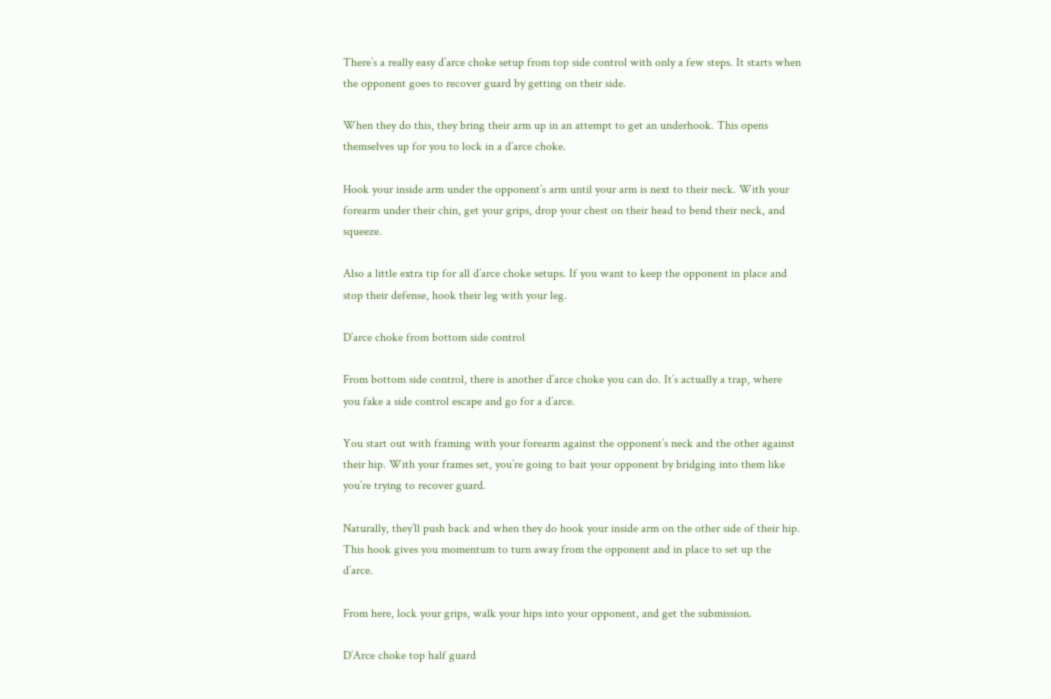There’s a really easy d’arce choke setup from top side control with only a few steps. It starts when the opponent goes to recover guard by getting on their side.

When they do this, they bring their arm up in an attempt to get an underhook. This opens themselves up for you to lock in a d’arce choke.

Hook your inside arm under the opponent’s arm until your arm is next to their neck. With your forearm under their chin, get your grips, drop your chest on their head to bend their neck, and squeeze.

Also a little extra tip for all d’arce choke setups. If you want to keep the opponent in place and stop their defense, hook their leg with your leg.

D’arce choke from bottom side control

From bottom side control, there is another d’arce choke you can do. It’s actually a trap, where you fake a side control escape and go for a d’arce.

You start out with framing with your forearm against the opponent’s neck and the other against their hip. With your frames set, you’re going to bait your opponent by bridging into them like you’re trying to recover guard.

Naturally, they’ll push back and when they do hook your inside arm on the other side of their hip. This hook gives you momentum to turn away from the opponent and in place to set up the d’arce.

From here, lock your grips, walk your hips into your opponent, and get the submission.

D’Arce choke top half guard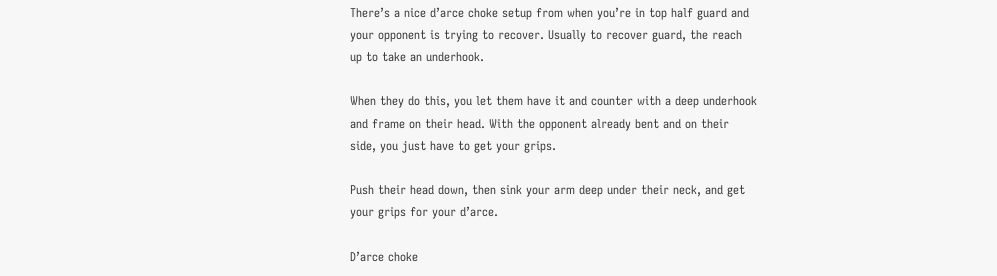There’s a nice d’arce choke setup from when you’re in top half guard and your opponent is trying to recover. Usually to recover guard, the reach up to take an underhook.

When they do this, you let them have it and counter with a deep underhook and frame on their head. With the opponent already bent and on their side, you just have to get your grips.

Push their head down, then sink your arm deep under their neck, and get your grips for your d’arce.

D’arce choke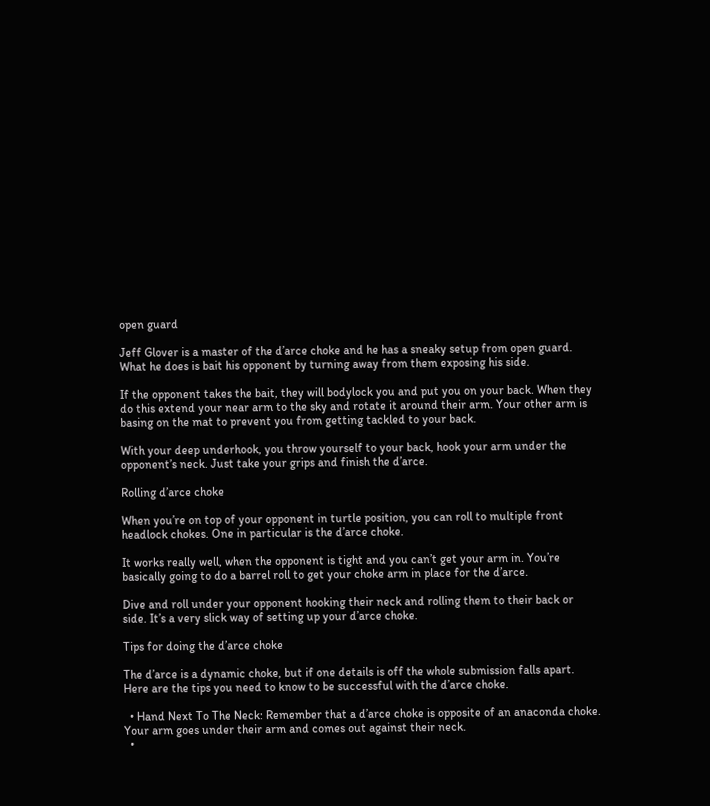open guard

Jeff Glover is a master of the d’arce choke and he has a sneaky setup from open guard.  What he does is bait his opponent by turning away from them exposing his side.

If the opponent takes the bait, they will bodylock you and put you on your back. When they do this extend your near arm to the sky and rotate it around their arm. Your other arm is basing on the mat to prevent you from getting tackled to your back.

With your deep underhook, you throw yourself to your back, hook your arm under the opponent’s neck. Just take your grips and finish the d’arce.

Rolling d’arce choke

When you’re on top of your opponent in turtle position, you can roll to multiple front headlock chokes. One in particular is the d’arce choke.

It works really well, when the opponent is tight and you can’t get your arm in. You’re basically going to do a barrel roll to get your choke arm in place for the d’arce.

Dive and roll under your opponent hooking their neck and rolling them to their back or side. It’s a very slick way of setting up your d’arce choke.

Tips for doing the d’arce choke

The d’arce is a dynamic choke, but if one details is off the whole submission falls apart. Here are the tips you need to know to be successful with the d’arce choke.

  • Hand Next To The Neck: Remember that a d’arce choke is opposite of an anaconda choke. Your arm goes under their arm and comes out against their neck.
  •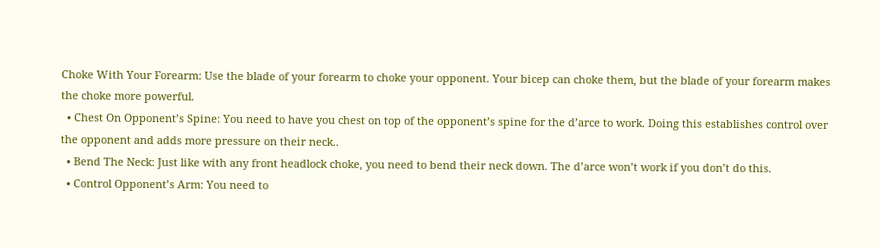Choke With Your Forearm: Use the blade of your forearm to choke your opponent. Your bicep can choke them, but the blade of your forearm makes the choke more powerful.
  • Chest On Opponent’s Spine: You need to have you chest on top of the opponent’s spine for the d’arce to work. Doing this establishes control over the opponent and adds more pressure on their neck..
  • Bend The Neck: Just like with any front headlock choke, you need to bend their neck down. The d’arce won’t work if you don’t do this.
  • Control Opponent’s Arm: You need to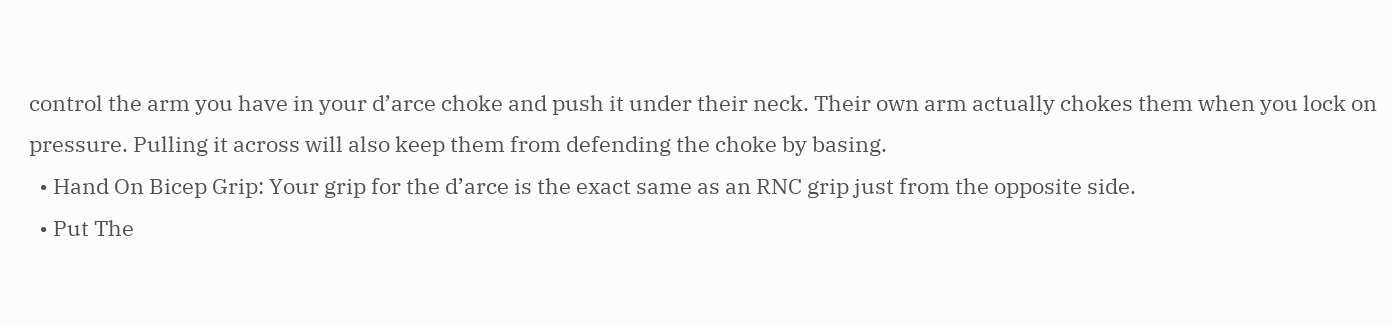control the arm you have in your d’arce choke and push it under their neck. Their own arm actually chokes them when you lock on pressure. Pulling it across will also keep them from defending the choke by basing.
  • Hand On Bicep Grip: Your grip for the d’arce is the exact same as an RNC grip just from the opposite side.
  • Put The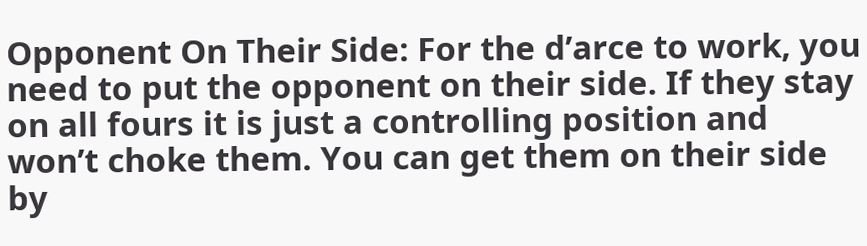Opponent On Their Side: For the d’arce to work, you need to put the opponent on their side. If they stay on all fours it is just a controlling position and won’t choke them. You can get them on their side by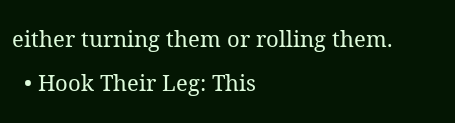either turning them or rolling them.
  • Hook Their Leg: This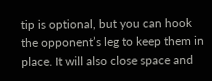tip is optional, but you can hook the opponent’s leg to keep them in place. It will also close space and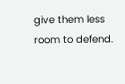give them less room to defend.